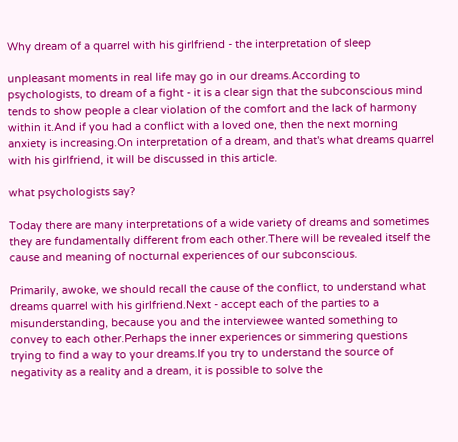Why dream of a quarrel with his girlfriend - the interpretation of sleep

unpleasant moments in real life may go in our dreams.According to psychologists, to dream of a fight - it is a clear sign that the subconscious mind tends to show people a clear violation of the comfort and the lack of harmony within it.And if you had a conflict with a loved one, then the next morning anxiety is increasing.On interpretation of a dream, and that's what dreams quarrel with his girlfriend, it will be discussed in this article.

what psychologists say?

Today there are many interpretations of a wide variety of dreams and sometimes they are fundamentally different from each other.There will be revealed itself the cause and meaning of nocturnal experiences of our subconscious.

Primarily, awoke, we should recall the cause of the conflict, to understand what dreams quarrel with his girlfriend.Next - accept each of the parties to a misunderstanding, because you and the interviewee wanted something to convey to each other.Perhaps the inner experiences or simmering questions trying to find a way to your dreams.If you try to understand the source of negativity as a reality and a dream, it is possible to solve the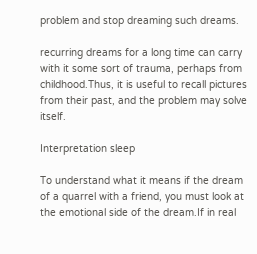problem and stop dreaming such dreams.

recurring dreams for a long time can carry with it some sort of trauma, perhaps from childhood.Thus, it is useful to recall pictures from their past, and the problem may solve itself.

Interpretation sleep

To understand what it means if the dream of a quarrel with a friend, you must look at the emotional side of the dream.If in real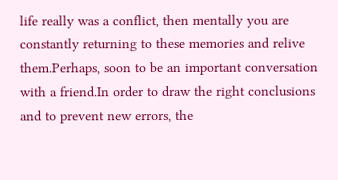life really was a conflict, then mentally you are constantly returning to these memories and relive them.Perhaps, soon to be an important conversation with a friend.In order to draw the right conclusions and to prevent new errors, the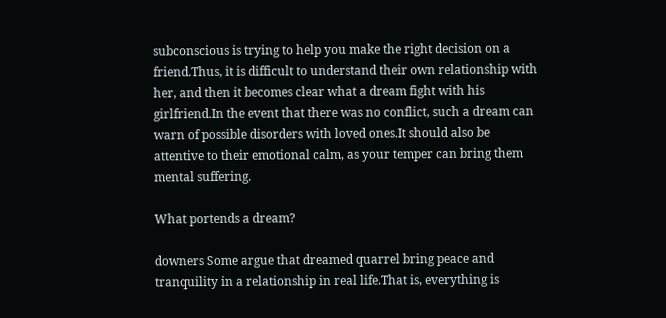subconscious is trying to help you make the right decision on a friend.Thus, it is difficult to understand their own relationship with her, and then it becomes clear what a dream fight with his girlfriend.In the event that there was no conflict, such a dream can warn of possible disorders with loved ones.It should also be attentive to their emotional calm, as your temper can bring them mental suffering.

What portends a dream?

downers Some argue that dreamed quarrel bring peace and tranquility in a relationship in real life.That is, everything is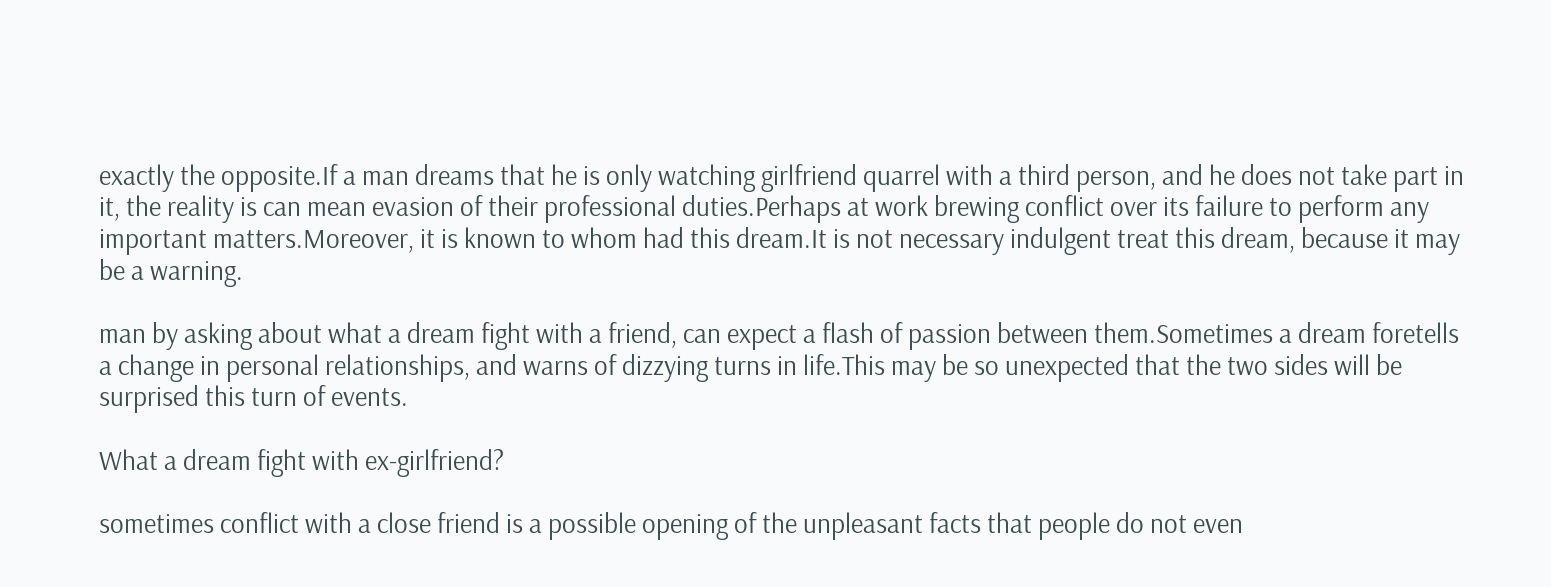exactly the opposite.If a man dreams that he is only watching girlfriend quarrel with a third person, and he does not take part in it, the reality is can mean evasion of their professional duties.Perhaps at work brewing conflict over its failure to perform any important matters.Moreover, it is known to whom had this dream.It is not necessary indulgent treat this dream, because it may be a warning.

man by asking about what a dream fight with a friend, can expect a flash of passion between them.Sometimes a dream foretells a change in personal relationships, and warns of dizzying turns in life.This may be so unexpected that the two sides will be surprised this turn of events.

What a dream fight with ex-girlfriend?

sometimes conflict with a close friend is a possible opening of the unpleasant facts that people do not even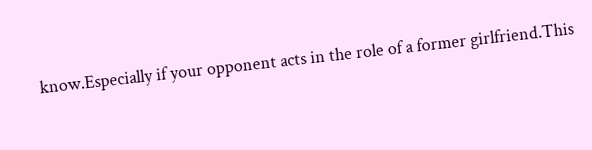know.Especially if your opponent acts in the role of a former girlfriend.This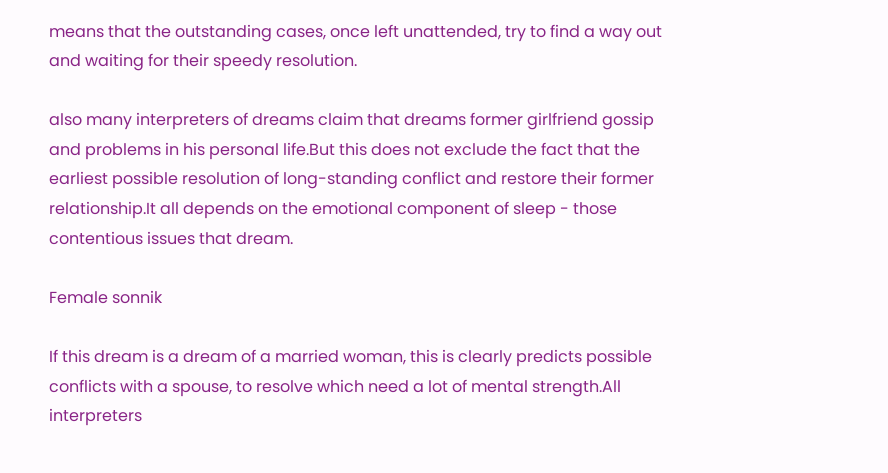means that the outstanding cases, once left unattended, try to find a way out and waiting for their speedy resolution.

also many interpreters of dreams claim that dreams former girlfriend gossip and problems in his personal life.But this does not exclude the fact that the earliest possible resolution of long-standing conflict and restore their former relationship.It all depends on the emotional component of sleep - those contentious issues that dream.

Female sonnik

If this dream is a dream of a married woman, this is clearly predicts possible conflicts with a spouse, to resolve which need a lot of mental strength.All interpreters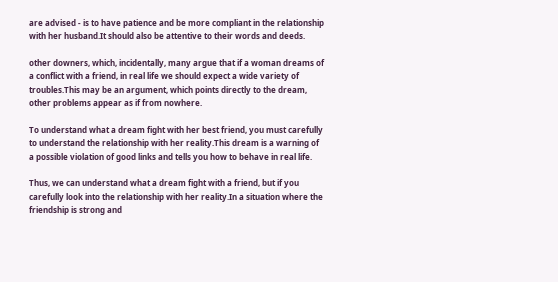are advised - is to have patience and be more compliant in the relationship with her husband.It should also be attentive to their words and deeds.

other downers, which, incidentally, many argue that if a woman dreams of a conflict with a friend, in real life we should expect a wide variety of troubles.This may be an argument, which points directly to the dream, other problems appear as if from nowhere.

To understand what a dream fight with her best friend, you must carefully to understand the relationship with her reality.This dream is a warning of a possible violation of good links and tells you how to behave in real life.

Thus, we can understand what a dream fight with a friend, but if you carefully look into the relationship with her reality.In a situation where the friendship is strong and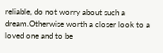reliable, do not worry about such a dream.Otherwise worth a closer look to a loved one and to be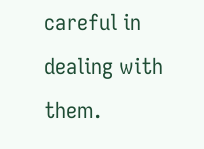careful in dealing with them.